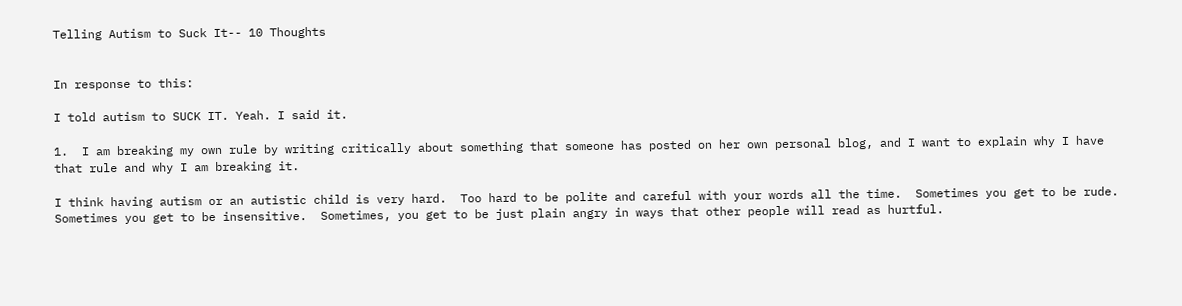Telling Autism to Suck It-- 10 Thoughts


In response to this:

I told autism to SUCK IT. Yeah. I said it.

1.  I am breaking my own rule by writing critically about something that someone has posted on her own personal blog, and I want to explain why I have that rule and why I am breaking it.

I think having autism or an autistic child is very hard.  Too hard to be polite and careful with your words all the time.  Sometimes you get to be rude.  Sometimes you get to be insensitive.  Sometimes, you get to be just plain angry in ways that other people will read as hurtful.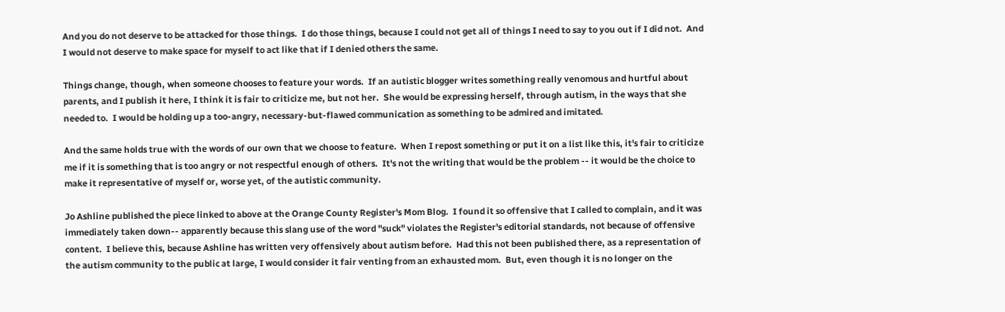And you do not deserve to be attacked for those things.  I do those things, because I could not get all of things I need to say to you out if I did not.  And I would not deserve to make space for myself to act like that if I denied others the same.

Things change, though, when someone chooses to feature your words.  If an autistic blogger writes something really venomous and hurtful about parents, and I publish it here, I think it is fair to criticize me, but not her.  She would be expressing herself, through autism, in the ways that she needed to.  I would be holding up a too-angry, necessary-but-flawed communication as something to be admired and imitated.

And the same holds true with the words of our own that we choose to feature.  When I repost something or put it on a list like this, it's fair to criticize me if it is something that is too angry or not respectful enough of others.  It's not the writing that would be the problem -- it would be the choice to make it representative of myself or, worse yet, of the autistic community.

Jo Ashline published the piece linked to above at the Orange County Register's Mom Blog.  I found it so offensive that I called to complain, and it was immediately taken down-- apparently because this slang use of the word "suck" violates the Register's editorial standards, not because of offensive content.  I believe this, because Ashline has written very offensively about autism before.  Had this not been published there, as a representation of the autism community to the public at large, I would consider it fair venting from an exhausted mom.  But, even though it is no longer on the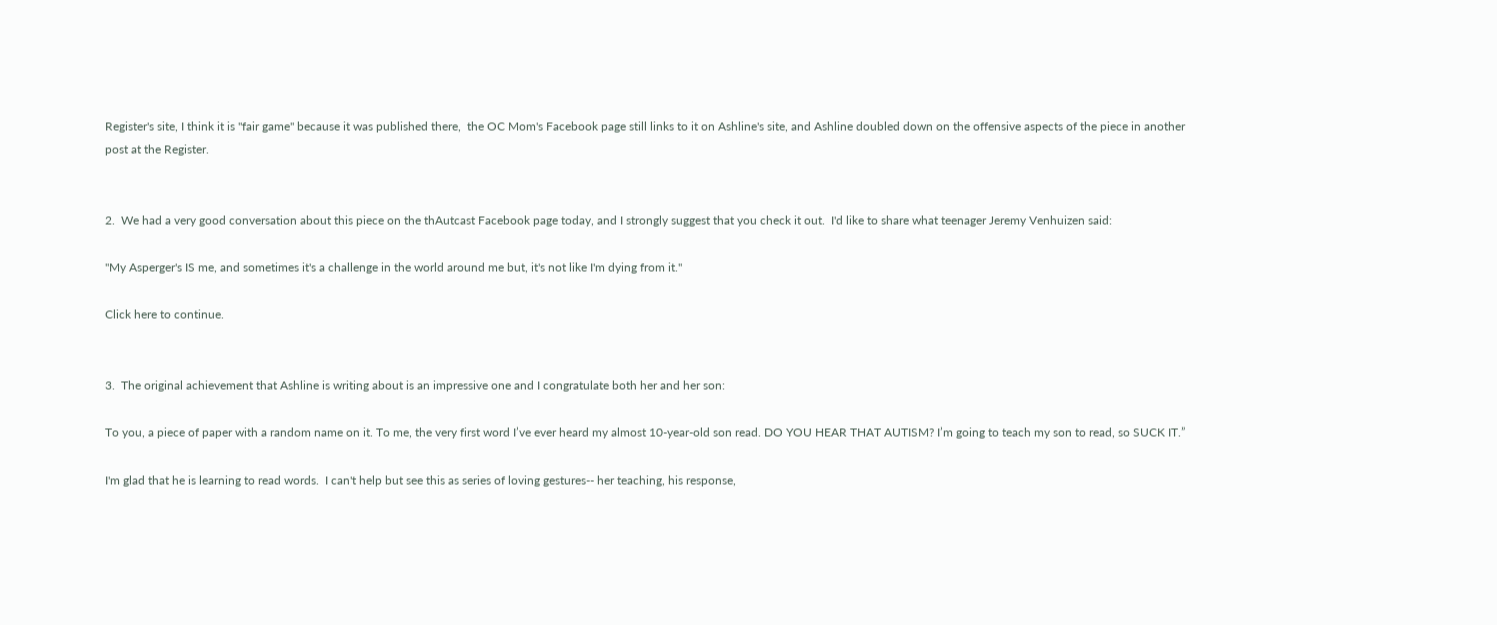Register's site, I think it is "fair game" because it was published there,  the OC Mom's Facebook page still links to it on Ashline's site, and Ashline doubled down on the offensive aspects of the piece in another post at the Register.


2.  We had a very good conversation about this piece on the thAutcast Facebook page today, and I strongly suggest that you check it out.  I'd like to share what teenager Jeremy Venhuizen said:

"My Asperger's IS me, and sometimes it's a challenge in the world around me but, it's not like I'm dying from it."

Click here to continue.


3.  The original achievement that Ashline is writing about is an impressive one and I congratulate both her and her son:

To you, a piece of paper with a random name on it. To me, the very first word I’ve ever heard my almost 10-year-old son read. DO YOU HEAR THAT AUTISM? I’m going to teach my son to read, so SUCK IT.”

I'm glad that he is learning to read words.  I can't help but see this as series of loving gestures-- her teaching, his response,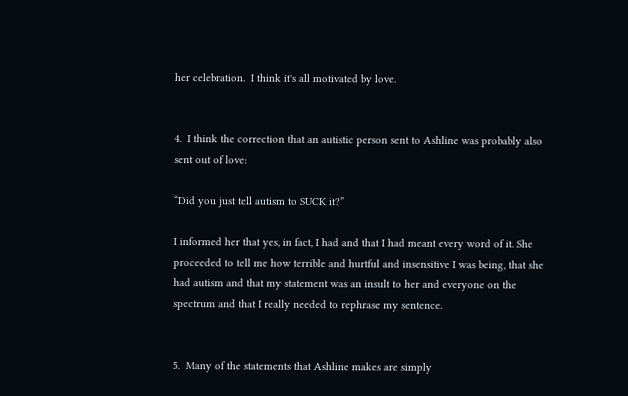her celebration.  I think it's all motivated by love.


4.  I think the correction that an autistic person sent to Ashline was probably also sent out of love:

“Did you just tell autism to SUCK it?”

I informed her that yes, in fact, I had and that I had meant every word of it. She proceeded to tell me how terrible and hurtful and insensitive I was being, that she had autism and that my statement was an insult to her and everyone on the spectrum and that I really needed to rephrase my sentence.


5.  Many of the statements that Ashline makes are simply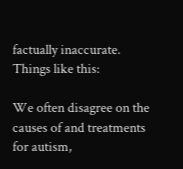factually inaccurate.  Things like this:

We often disagree on the causes of and treatments for autism,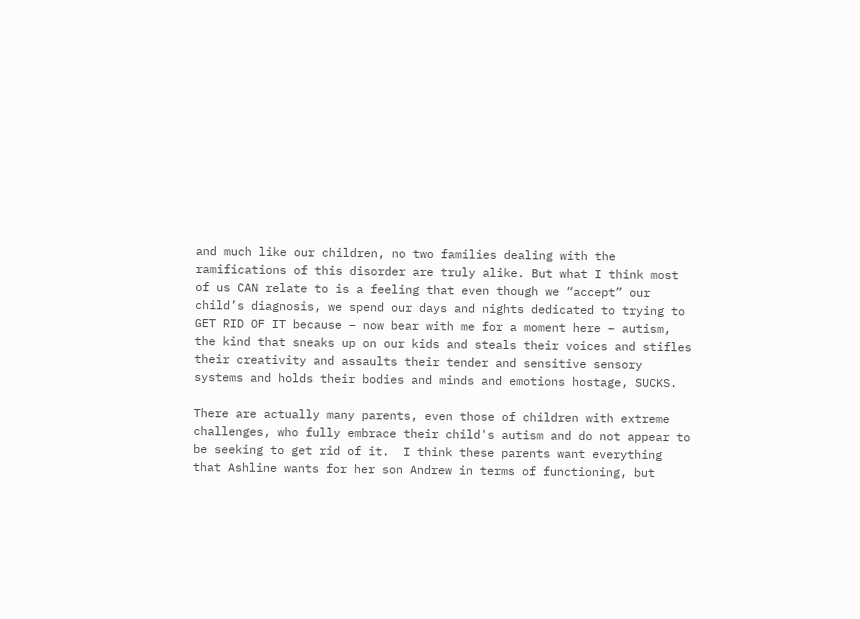and much like our children, no two families dealing with the ramifications of this disorder are truly alike. But what I think most of us CAN relate to is a feeling that even though we “accept” our child’s diagnosis, we spend our days and nights dedicated to trying to GET RID OF IT because – now bear with me for a moment here – autism, the kind that sneaks up on our kids and steals their voices and stifles their creativity and assaults their tender and sensitive sensory systems and holds their bodies and minds and emotions hostage, SUCKS.

There are actually many parents, even those of children with extreme challenges, who fully embrace their child's autism and do not appear to be seeking to get rid of it.  I think these parents want everything that Ashline wants for her son Andrew in terms of functioning, but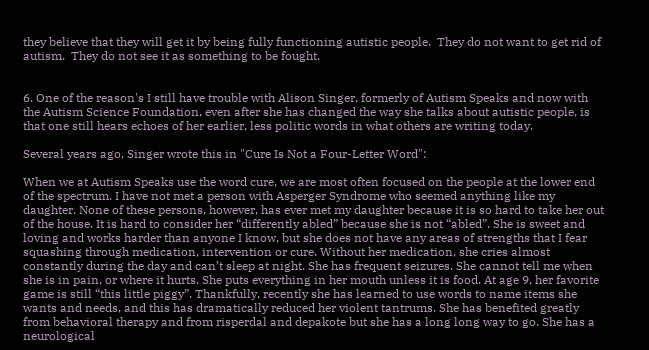they believe that they will get it by being fully functioning autistic people.  They do not want to get rid of autism.  They do not see it as something to be fought.


6. One of the reason's I still have trouble with Alison Singer, formerly of Autism Speaks and now with the Autism Science Foundation, even after she has changed the way she talks about autistic people, is that one still hears echoes of her earlier, less politic words in what others are writing today.

Several years ago, Singer wrote this in "Cure Is Not a Four-Letter Word":

When we at Autism Speaks use the word cure, we are most often focused on the people at the lower end of the spectrum. I have not met a person with Asperger Syndrome who seemed anything like my daughter. None of these persons, however, has ever met my daughter because it is so hard to take her out of the house. It is hard to consider her “differently abled” because she is not “abled”. She is sweet and loving and works harder than anyone I know, but she does not have any areas of strengths that I fear squashing through medication, intervention or cure. Without her medication, she cries almost constantly during the day and can’t sleep at night. She has frequent seizures. She cannot tell me when she is in pain, or where it hurts. She puts everything in her mouth unless it is food. At age 9, her favorite game is still “this little piggy”. Thankfully, recently she has learned to use words to name items she wants and needs, and this has dramatically reduced her violent tantrums. She has benefited greatly from behavioral therapy and from risperdal and depakote but she has a long long way to go. She has a neurological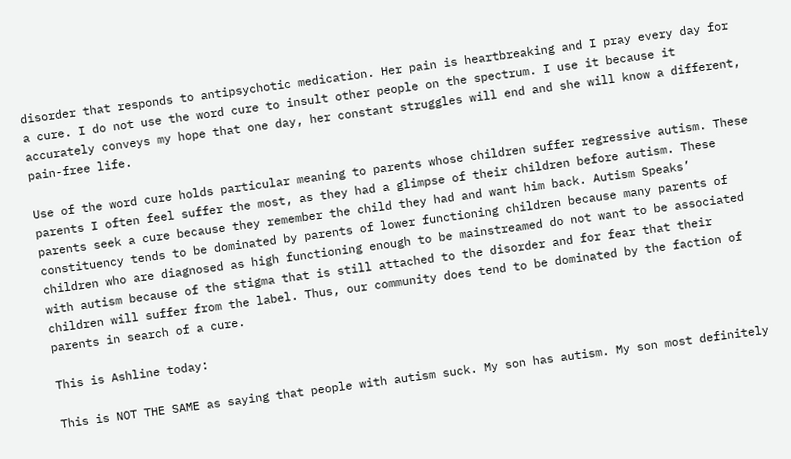disorder that responds to antipsychotic medication. Her pain is heartbreaking and I pray every day for a cure. I do not use the word cure to insult other people on the spectrum. I use it because it accurately conveys my hope that one day, her constant struggles will end and she will know a different, pain-free life.

Use of the word cure holds particular meaning to parents whose children suffer regressive autism. These parents I often feel suffer the most, as they had a glimpse of their children before autism. These parents seek a cure because they remember the child they had and want him back. Autism Speaks’ constituency tends to be dominated by parents of lower functioning children because many parents of children who are diagnosed as high functioning enough to be mainstreamed do not want to be associated with autism because of the stigma that is still attached to the disorder and for fear that their children will suffer from the label. Thus, our community does tend to be dominated by the faction of parents in search of a cure.

This is Ashline today:

This is NOT THE SAME as saying that people with autism suck. My son has autism. My son most definitely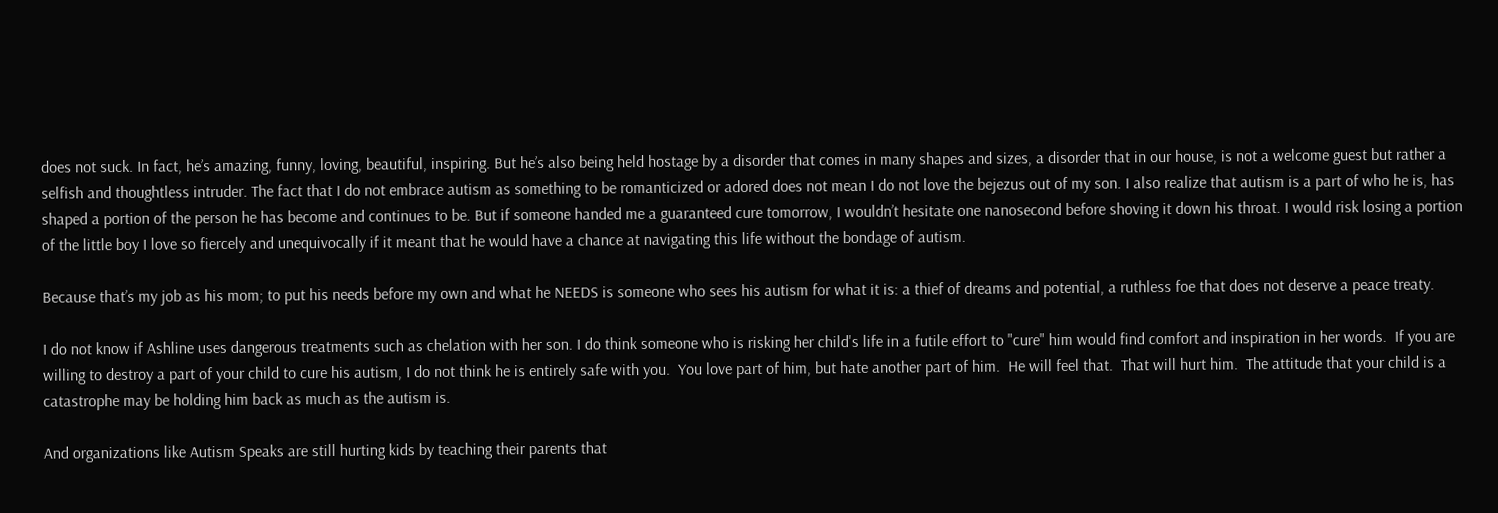does not suck. In fact, he’s amazing, funny, loving, beautiful, inspiring. But he’s also being held hostage by a disorder that comes in many shapes and sizes, a disorder that in our house, is not a welcome guest but rather a selfish and thoughtless intruder. The fact that I do not embrace autism as something to be romanticized or adored does not mean I do not love the bejezus out of my son. I also realize that autism is a part of who he is, has shaped a portion of the person he has become and continues to be. But if someone handed me a guaranteed cure tomorrow, I wouldn’t hesitate one nanosecond before shoving it down his throat. I would risk losing a portion of the little boy I love so fiercely and unequivocally if it meant that he would have a chance at navigating this life without the bondage of autism.

Because that’s my job as his mom; to put his needs before my own and what he NEEDS is someone who sees his autism for what it is: a thief of dreams and potential, a ruthless foe that does not deserve a peace treaty.

I do not know if Ashline uses dangerous treatments such as chelation with her son. I do think someone who is risking her child's life in a futile effort to "cure" him would find comfort and inspiration in her words.  If you are willing to destroy a part of your child to cure his autism, I do not think he is entirely safe with you.  You love part of him, but hate another part of him.  He will feel that.  That will hurt him.  The attitude that your child is a catastrophe may be holding him back as much as the autism is.

And organizations like Autism Speaks are still hurting kids by teaching their parents that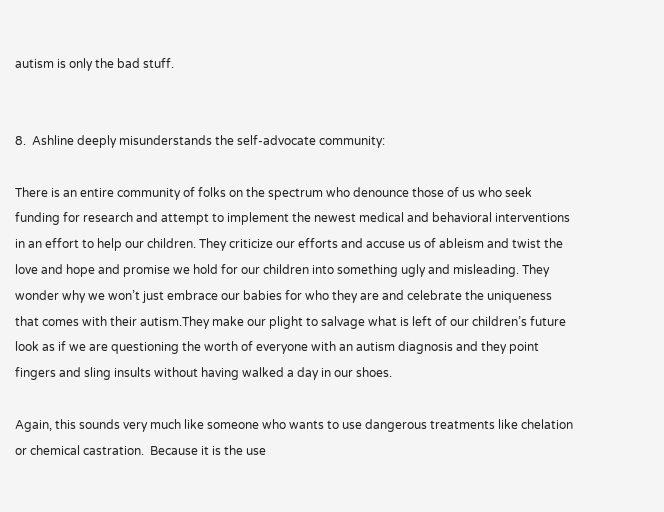autism is only the bad stuff.


8.  Ashline deeply misunderstands the self-advocate community:

There is an entire community of folks on the spectrum who denounce those of us who seek funding for research and attempt to implement the newest medical and behavioral interventions in an effort to help our children. They criticize our efforts and accuse us of ableism and twist the love and hope and promise we hold for our children into something ugly and misleading. They wonder why we won’t just embrace our babies for who they are and celebrate the uniqueness that comes with their autism.They make our plight to salvage what is left of our children’s future look as if we are questioning the worth of everyone with an autism diagnosis and they point fingers and sling insults without having walked a day in our shoes.

Again, this sounds very much like someone who wants to use dangerous treatments like chelation or chemical castration.  Because it is the use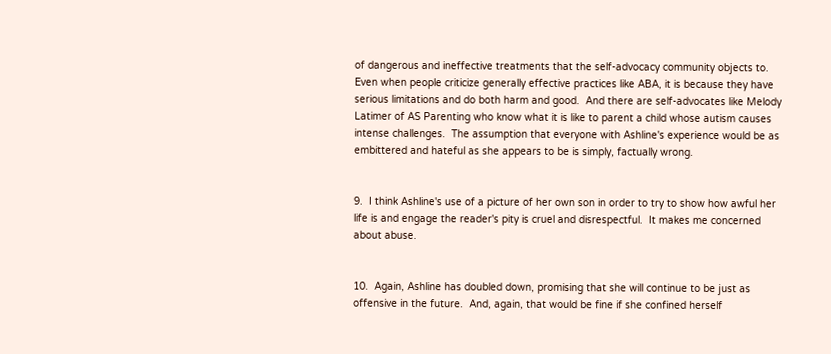of dangerous and ineffective treatments that the self-advocacy community objects to.  Even when people criticize generally effective practices like ABA, it is because they have serious limitations and do both harm and good.  And there are self-advocates like Melody Latimer of AS Parenting who know what it is like to parent a child whose autism causes intense challenges.  The assumption that everyone with Ashline's experience would be as embittered and hateful as she appears to be is simply, factually wrong.


9.  I think Ashline's use of a picture of her own son in order to try to show how awful her life is and engage the reader's pity is cruel and disrespectful.  It makes me concerned about abuse.


10.  Again, Ashline has doubled down, promising that she will continue to be just as offensive in the future.  And, again, that would be fine if she confined herself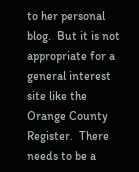to her personal blog.  But it is not appropriate for a general interest site like the Orange County Register.  There needs to be a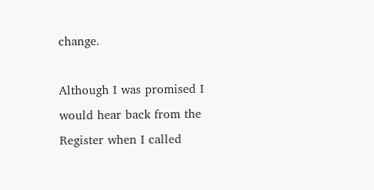change.

Although I was promised I would hear back from the Register when I called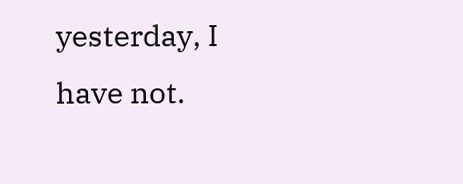yesterday, I have not.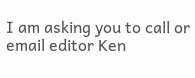I am asking you to call or email editor Ken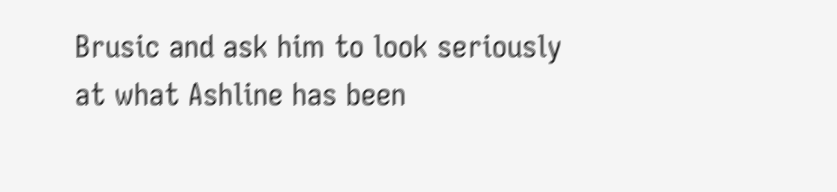Brusic and ask him to look seriously at what Ashline has been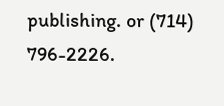publishing. or (714) 796-2226.